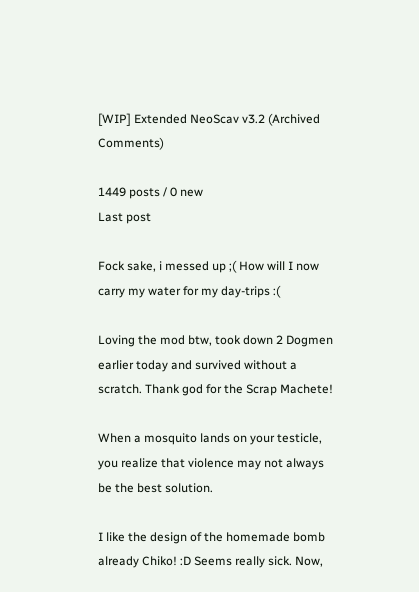[WIP] Extended NeoScav v3.2 (Archived Comments)

1449 posts / 0 new
Last post

Fock sake, i messed up ;( How will I now carry my water for my day-trips :(

Loving the mod btw, took down 2 Dogmen earlier today and survived without a scratch. Thank god for the Scrap Machete!

When a mosquito lands on your testicle, you realize that violence may not always be the best solution.

I like the design of the homemade bomb already Chiko! :D Seems really sick. Now,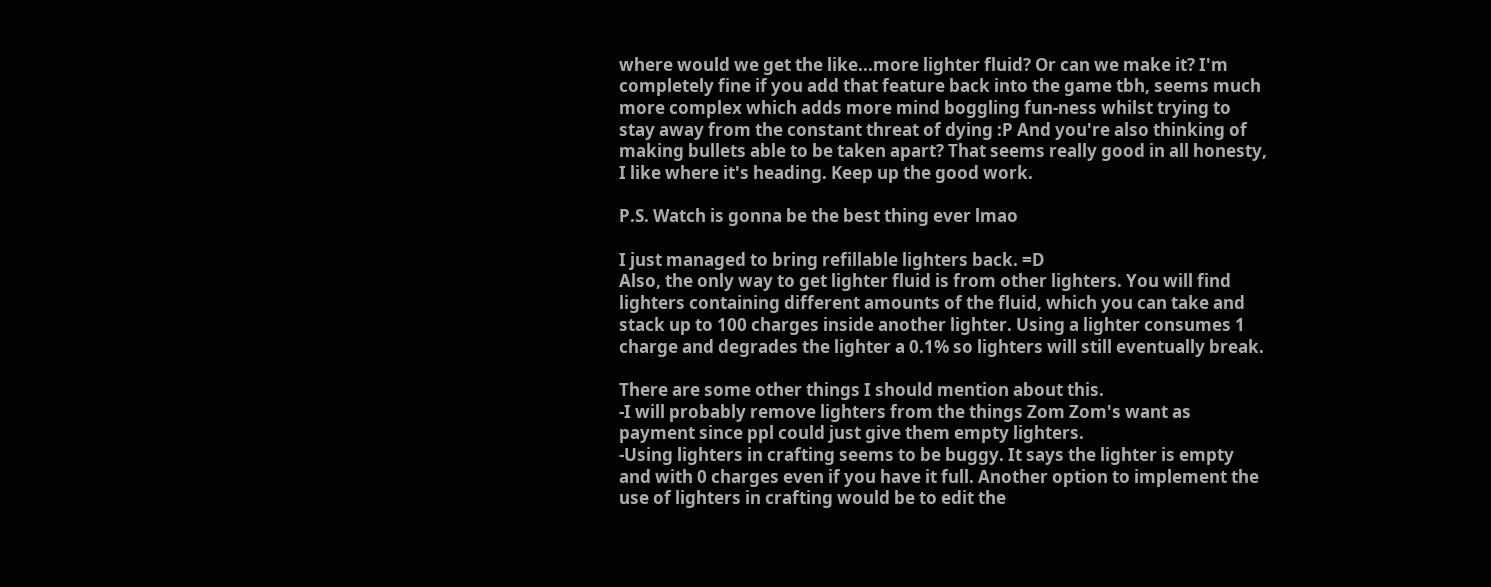where would we get the like...more lighter fluid? Or can we make it? I'm completely fine if you add that feature back into the game tbh, seems much more complex which adds more mind boggling fun-ness whilst trying to stay away from the constant threat of dying :P And you're also thinking of making bullets able to be taken apart? That seems really good in all honesty, I like where it's heading. Keep up the good work.

P.S. Watch is gonna be the best thing ever lmao

I just managed to bring refillable lighters back. =D
Also, the only way to get lighter fluid is from other lighters. You will find lighters containing different amounts of the fluid, which you can take and stack up to 100 charges inside another lighter. Using a lighter consumes 1 charge and degrades the lighter a 0.1% so lighters will still eventually break.

There are some other things I should mention about this.
-I will probably remove lighters from the things Zom Zom's want as payment since ppl could just give them empty lighters.
-Using lighters in crafting seems to be buggy. It says the lighter is empty and with 0 charges even if you have it full. Another option to implement the use of lighters in crafting would be to edit the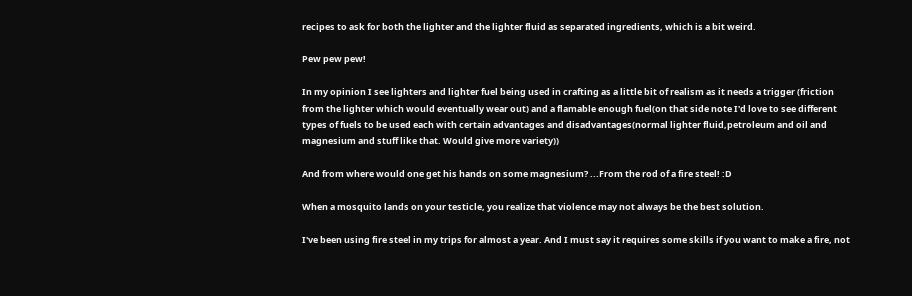recipes to ask for both the lighter and the lighter fluid as separated ingredients, which is a bit weird.

Pew pew pew!

In my opinion I see lighters and lighter fuel being used in crafting as a little bit of realism as it needs a trigger (friction from the lighter which would eventually wear out) and a flamable enough fuel(on that side note I'd love to see different types of fuels to be used each with certain advantages and disadvantages(normal lighter fluid,petroleum and oil and magnesium and stuff like that. Would give more variety))

And from where would one get his hands on some magnesium? ...From the rod of a fire steel! :D

When a mosquito lands on your testicle, you realize that violence may not always be the best solution.

I've been using fire steel in my trips for almost a year. And I must say it requires some skills if you want to make a fire, not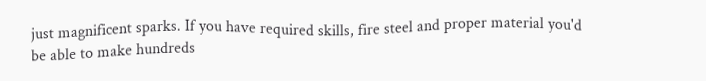just magnificent sparks. If you have required skills, fire steel and proper material you'd be able to make hundreds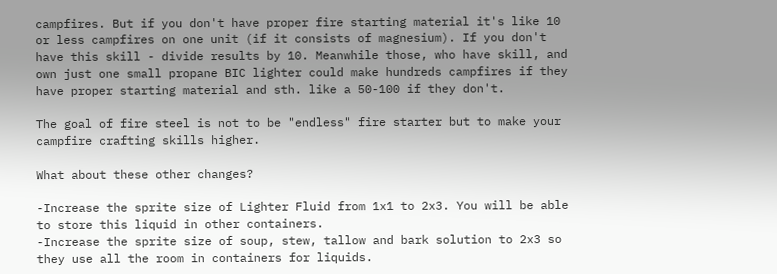campfires. But if you don't have proper fire starting material it's like 10 or less campfires on one unit (if it consists of magnesium). If you don't have this skill - divide results by 10. Meanwhile those, who have skill, and own just one small propane BIC lighter could make hundreds campfires if they have proper starting material and sth. like a 50-100 if they don't.

The goal of fire steel is not to be "endless" fire starter but to make your campfire crafting skills higher.

What about these other changes?

-Increase the sprite size of Lighter Fluid from 1x1 to 2x3. You will be able to store this liquid in other containers.
-Increase the sprite size of soup, stew, tallow and bark solution to 2x3 so they use all the room in containers for liquids.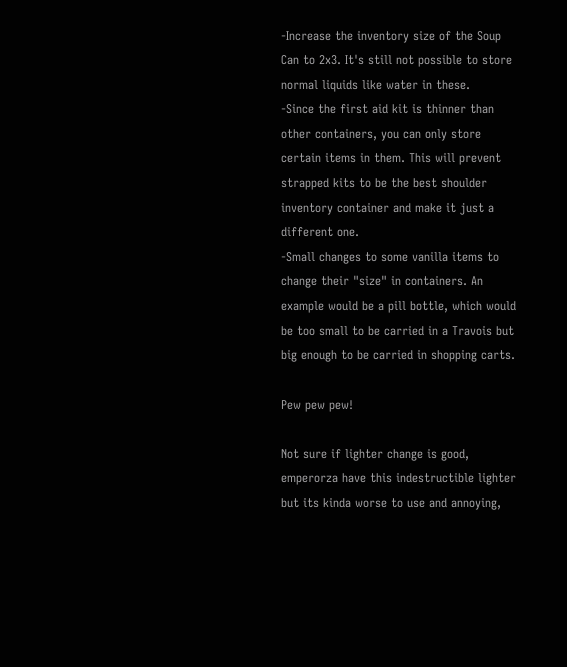-Increase the inventory size of the Soup Can to 2x3. It's still not possible to store normal liquids like water in these.
-Since the first aid kit is thinner than other containers, you can only store certain items in them. This will prevent strapped kits to be the best shoulder inventory container and make it just a different one.
-Small changes to some vanilla items to change their "size" in containers. An example would be a pill bottle, which would be too small to be carried in a Travois but big enough to be carried in shopping carts.

Pew pew pew!

Not sure if lighter change is good, emperorza have this indestructible lighter but its kinda worse to use and annoying,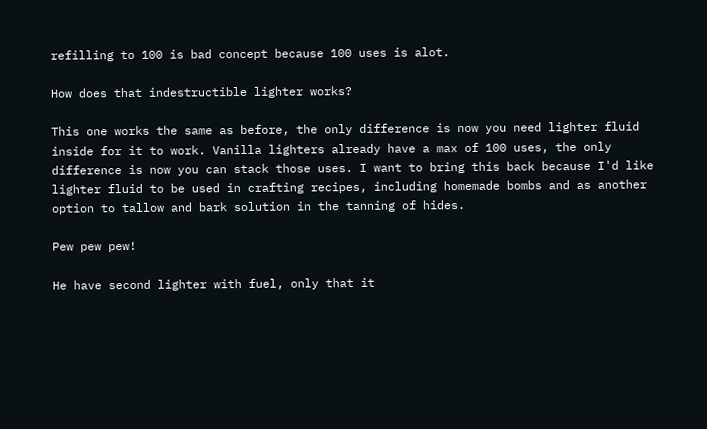refilling to 100 is bad concept because 100 uses is alot.

How does that indestructible lighter works?

This one works the same as before, the only difference is now you need lighter fluid inside for it to work. Vanilla lighters already have a max of 100 uses, the only difference is now you can stack those uses. I want to bring this back because I'd like lighter fluid to be used in crafting recipes, including homemade bombs and as another option to tallow and bark solution in the tanning of hides.

Pew pew pew!

He have second lighter with fuel, only that it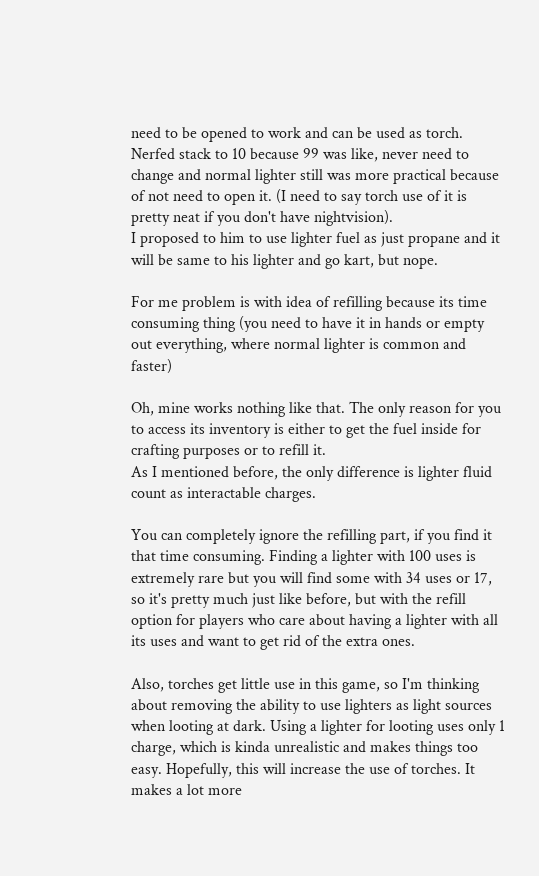need to be opened to work and can be used as torch. Nerfed stack to 10 because 99 was like, never need to change and normal lighter still was more practical because of not need to open it. (I need to say torch use of it is pretty neat if you don't have nightvision).
I proposed to him to use lighter fuel as just propane and it will be same to his lighter and go kart, but nope.

For me problem is with idea of refilling because its time consuming thing (you need to have it in hands or empty out everything, where normal lighter is common and faster)

Oh, mine works nothing like that. The only reason for you to access its inventory is either to get the fuel inside for crafting purposes or to refill it.
As I mentioned before, the only difference is lighter fluid count as interactable charges.

You can completely ignore the refilling part, if you find it that time consuming. Finding a lighter with 100 uses is extremely rare but you will find some with 34 uses or 17, so it's pretty much just like before, but with the refill option for players who care about having a lighter with all its uses and want to get rid of the extra ones.

Also, torches get little use in this game, so I'm thinking about removing the ability to use lighters as light sources when looting at dark. Using a lighter for looting uses only 1 charge, which is kinda unrealistic and makes things too easy. Hopefully, this will increase the use of torches. It makes a lot more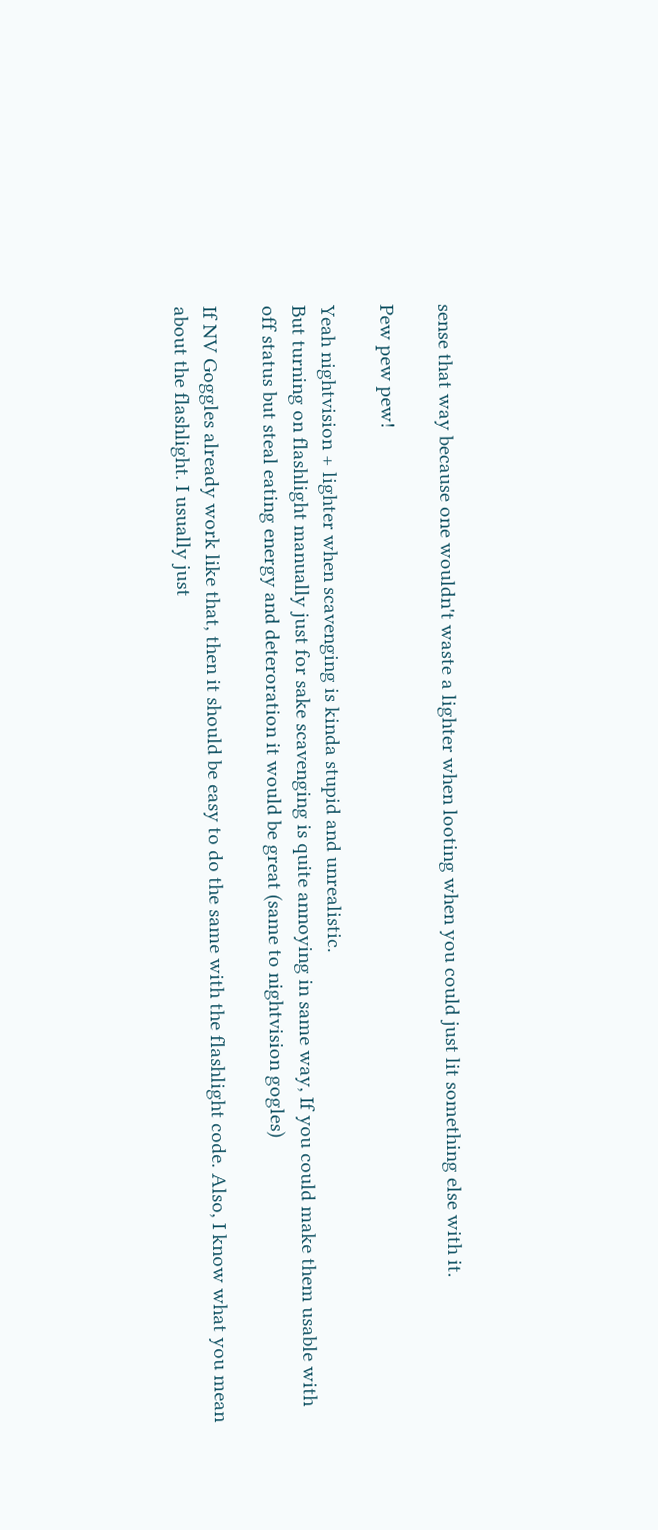sense that way because one wouldn't waste a lighter when looting when you could just lit something else with it.

Pew pew pew!

Yeah nightvision + lighter when scavenging is kinda stupid and unrealistic.
But turning on flashlight manually just for sake scavenging is quite annoying in same way, If you could make them usable with off status but steal eating energy and deteroration it would be great (same to nightvision gogles)

If NV Goggles already work like that, then it should be easy to do the same with the flashlight code. Also, I know what you mean about the flashlight. I usually just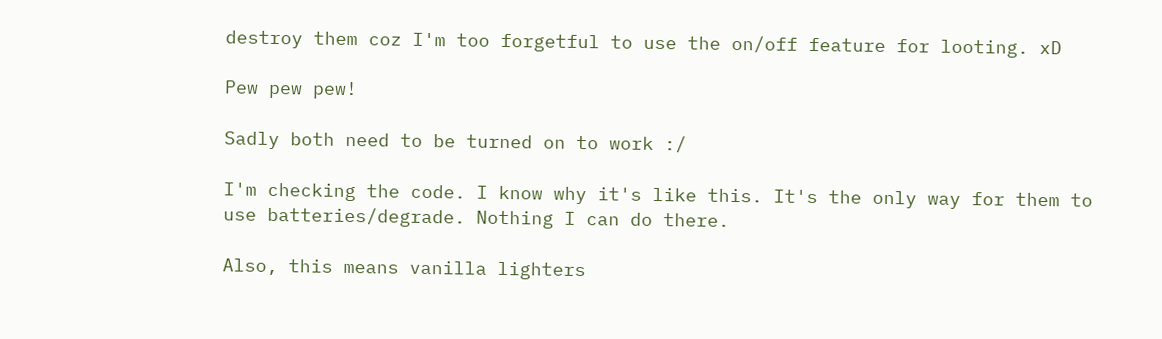destroy them coz I'm too forgetful to use the on/off feature for looting. xD

Pew pew pew!

Sadly both need to be turned on to work :/

I'm checking the code. I know why it's like this. It's the only way for them to use batteries/degrade. Nothing I can do there.

Also, this means vanilla lighters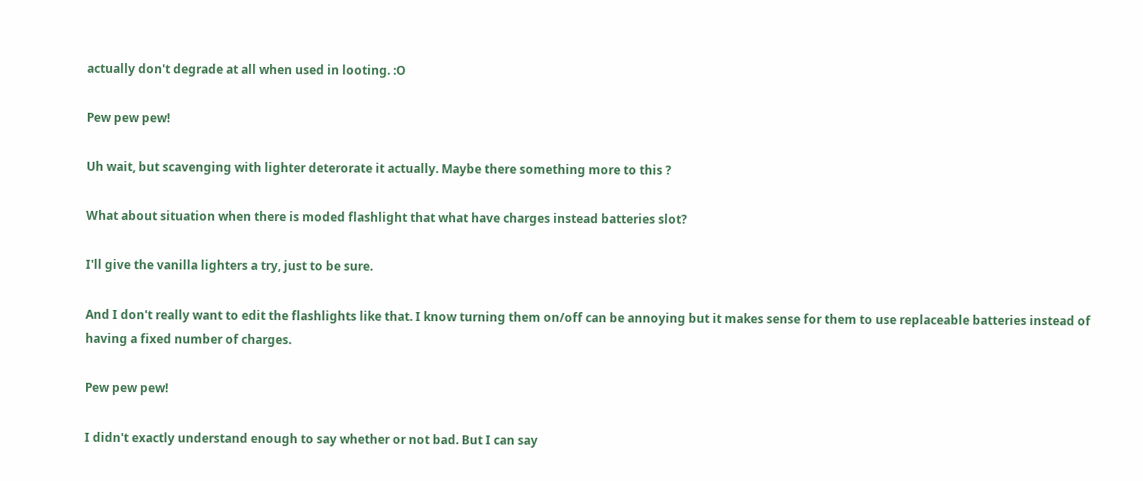actually don't degrade at all when used in looting. :O

Pew pew pew!

Uh wait, but scavenging with lighter deterorate it actually. Maybe there something more to this ?

What about situation when there is moded flashlight that what have charges instead batteries slot?

I'll give the vanilla lighters a try, just to be sure.

And I don't really want to edit the flashlights like that. I know turning them on/off can be annoying but it makes sense for them to use replaceable batteries instead of having a fixed number of charges.

Pew pew pew!

I didn't exactly understand enough to say whether or not bad. But I can say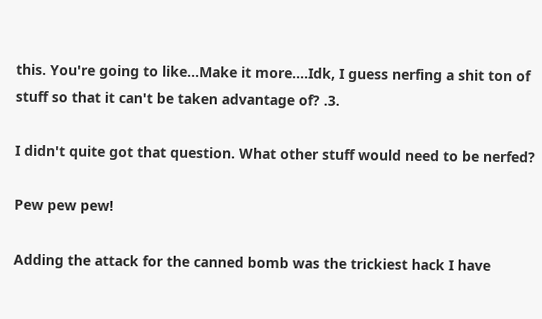this. You're going to like...Make it more....Idk, I guess nerfing a shit ton of stuff so that it can't be taken advantage of? .3.

I didn't quite got that question. What other stuff would need to be nerfed?

Pew pew pew!

Adding the attack for the canned bomb was the trickiest hack I have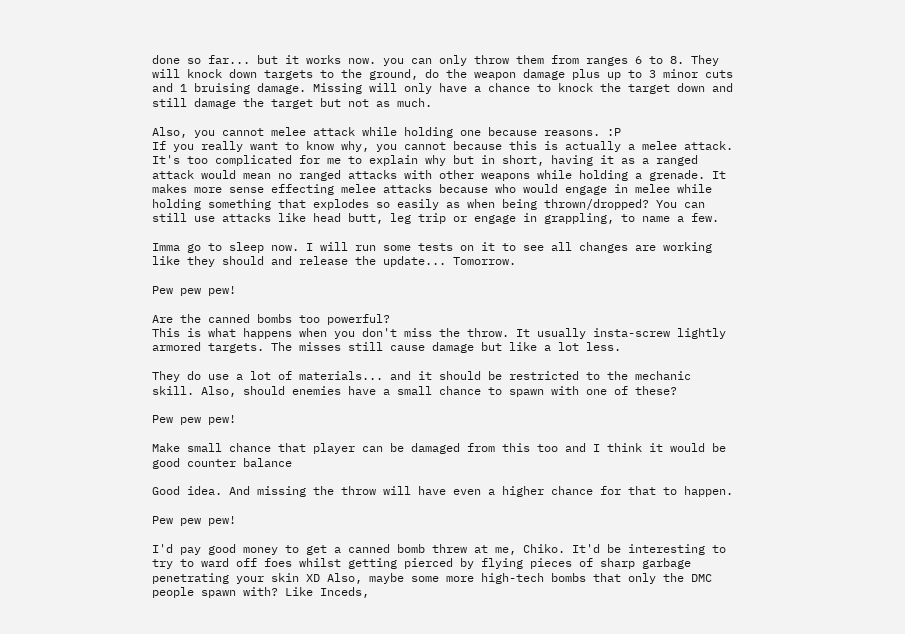done so far... but it works now. you can only throw them from ranges 6 to 8. They will knock down targets to the ground, do the weapon damage plus up to 3 minor cuts and 1 bruising damage. Missing will only have a chance to knock the target down and still damage the target but not as much.

Also, you cannot melee attack while holding one because reasons. :P
If you really want to know why, you cannot because this is actually a melee attack. It's too complicated for me to explain why but in short, having it as a ranged attack would mean no ranged attacks with other weapons while holding a grenade. It makes more sense effecting melee attacks because who would engage in melee while holding something that explodes so easily as when being thrown/dropped? You can still use attacks like head butt, leg trip or engage in grappling, to name a few.

Imma go to sleep now. I will run some tests on it to see all changes are working like they should and release the update... Tomorrow.

Pew pew pew!

Are the canned bombs too powerful?
This is what happens when you don't miss the throw. It usually insta-screw lightly armored targets. The misses still cause damage but like a lot less.

They do use a lot of materials... and it should be restricted to the mechanic skill. Also, should enemies have a small chance to spawn with one of these?

Pew pew pew!

Make small chance that player can be damaged from this too and I think it would be good counter balance

Good idea. And missing the throw will have even a higher chance for that to happen.

Pew pew pew!

I'd pay good money to get a canned bomb threw at me, Chiko. It'd be interesting to try to ward off foes whilst getting pierced by flying pieces of sharp garbage penetrating your skin XD Also, maybe some more high-tech bombs that only the DMC people spawn with? Like Inceds,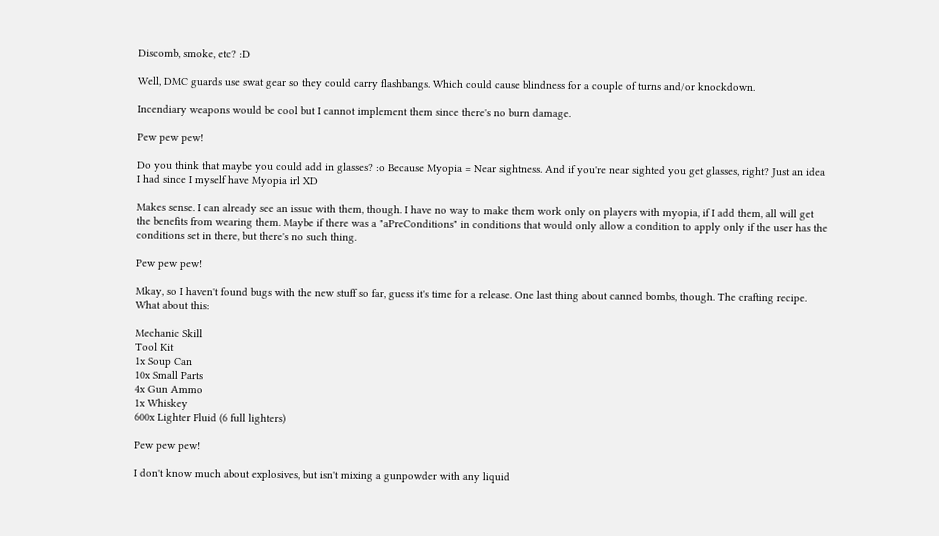Discomb, smoke, etc? :D

Well, DMC guards use swat gear so they could carry flashbangs. Which could cause blindness for a couple of turns and/or knockdown.

Incendiary weapons would be cool but I cannot implement them since there's no burn damage.

Pew pew pew!

Do you think that maybe you could add in glasses? :o Because Myopia = Near sightness. And if you're near sighted you get glasses, right? Just an idea I had since I myself have Myopia irl XD

Makes sense. I can already see an issue with them, though. I have no way to make them work only on players with myopia, if I add them, all will get the benefits from wearing them. Maybe if there was a "aPreConditions" in conditions that would only allow a condition to apply only if the user has the conditions set in there, but there's no such thing.

Pew pew pew!

Mkay, so I haven't found bugs with the new stuff so far, guess it's time for a release. One last thing about canned bombs, though. The crafting recipe. What about this:

Mechanic Skill
Tool Kit
1x Soup Can
10x Small Parts
4x Gun Ammo
1x Whiskey
600x Lighter Fluid (6 full lighters)

Pew pew pew!

I don't know much about explosives, but isn't mixing a gunpowder with any liquid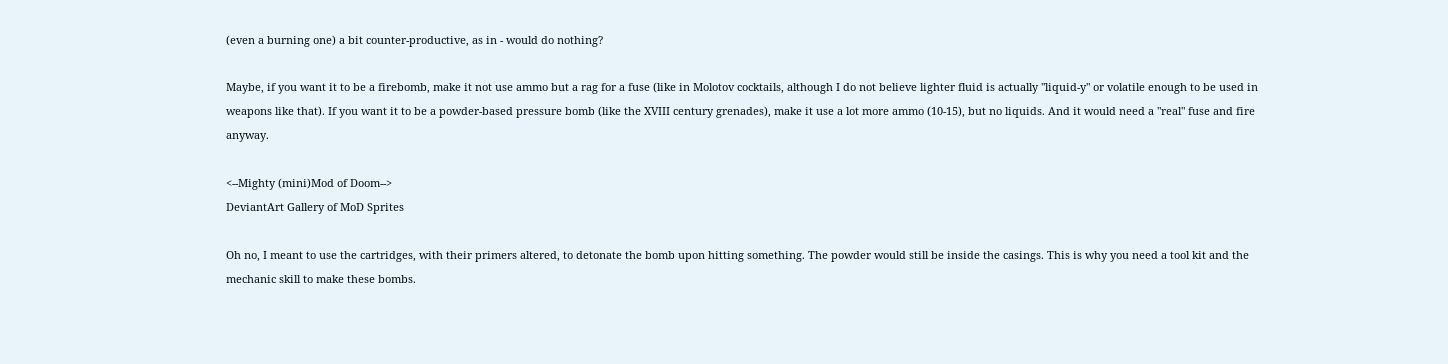(even a burning one) a bit counter-productive, as in - would do nothing?

Maybe, if you want it to be a firebomb, make it not use ammo but a rag for a fuse (like in Molotov cocktails, although I do not believe lighter fluid is actually "liquid-y" or volatile enough to be used in weapons like that). If you want it to be a powder-based pressure bomb (like the XVIII century grenades), make it use a lot more ammo (10-15), but no liquids. And it would need a "real" fuse and fire anyway.

<--Mighty (mini)Mod of Doom-->
DeviantArt Gallery of MoD Sprites

Oh no, I meant to use the cartridges, with their primers altered, to detonate the bomb upon hitting something. The powder would still be inside the casings. This is why you need a tool kit and the mechanic skill to make these bombs.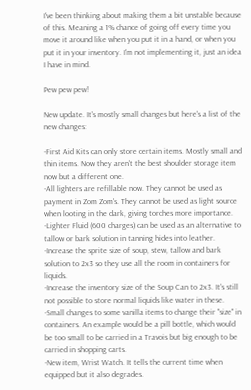I've been thinking about making them a bit unstable because of this. Meaning a 1% chance of going off every time you move it around like when you put it in a hand, or when you put it in your inventory. I'm not implementing it, just an idea I have in mind.

Pew pew pew!

New update. It's mostly small changes but here's a list of the new changes:

-First Aid Kits can only store certain items. Mostly small and thin items. Now they aren't the best shoulder storage item now but a different one.
-All lighters are refillable now. They cannot be used as payment in Zom Zom's. They cannot be used as light source when looting in the dark, giving torches more importance.
-Lighter Fluid (600 charges) can be used as an alternative to tallow or bark solution in tanning hides into leather.
-Increase the sprite size of soup, stew, tallow and bark solution to 2x3 so they use all the room in containers for liquids.
-Increase the inventory size of the Soup Can to 2x3. It's still not possible to store normal liquids like water in these.
-Small changes to some vanilla items to change their "size" in containers. An example would be a pill bottle, which would be too small to be carried in a Travois but big enough to be carried in shopping carts.
-New item, Wrist Watch. It tells the current time when equipped but it also degrades.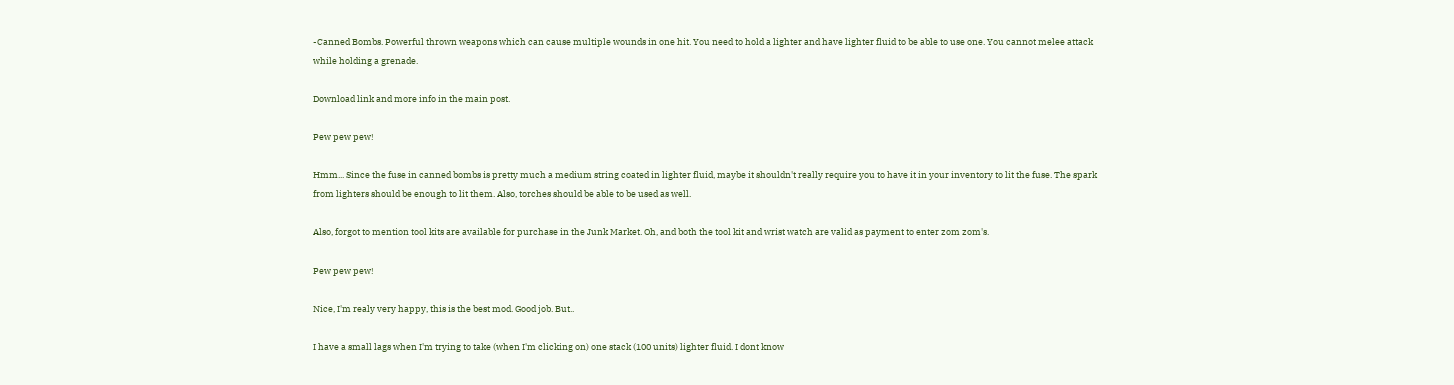-Canned Bombs. Powerful thrown weapons which can cause multiple wounds in one hit. You need to hold a lighter and have lighter fluid to be able to use one. You cannot melee attack while holding a grenade.

Download link and more info in the main post.

Pew pew pew!

Hmm... Since the fuse in canned bombs is pretty much a medium string coated in lighter fluid, maybe it shouldn't really require you to have it in your inventory to lit the fuse. The spark from lighters should be enough to lit them. Also, torches should be able to be used as well.

Also, forgot to mention tool kits are available for purchase in the Junk Market. Oh, and both the tool kit and wrist watch are valid as payment to enter zom zom's.

Pew pew pew!

Nice, I'm realy very happy, this is the best mod. Good job. But..

I have a small lags when I'm trying to take (when I'm clicking on) one stack (100 units) lighter fluid. I dont know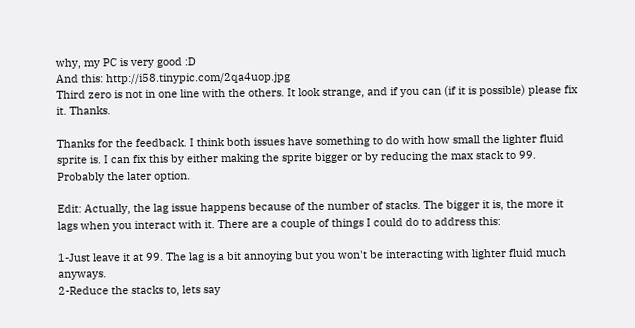why, my PC is very good :D
And this: http://i58.tinypic.com/2qa4uop.jpg
Third zero is not in one line with the others. It look strange, and if you can (if it is possible) please fix it. Thanks.

Thanks for the feedback. I think both issues have something to do with how small the lighter fluid sprite is. I can fix this by either making the sprite bigger or by reducing the max stack to 99. Probably the later option.

Edit: Actually, the lag issue happens because of the number of stacks. The bigger it is, the more it lags when you interact with it. There are a couple of things I could do to address this:

1-Just leave it at 99. The lag is a bit annoying but you won't be interacting with lighter fluid much anyways.
2-Reduce the stacks to, lets say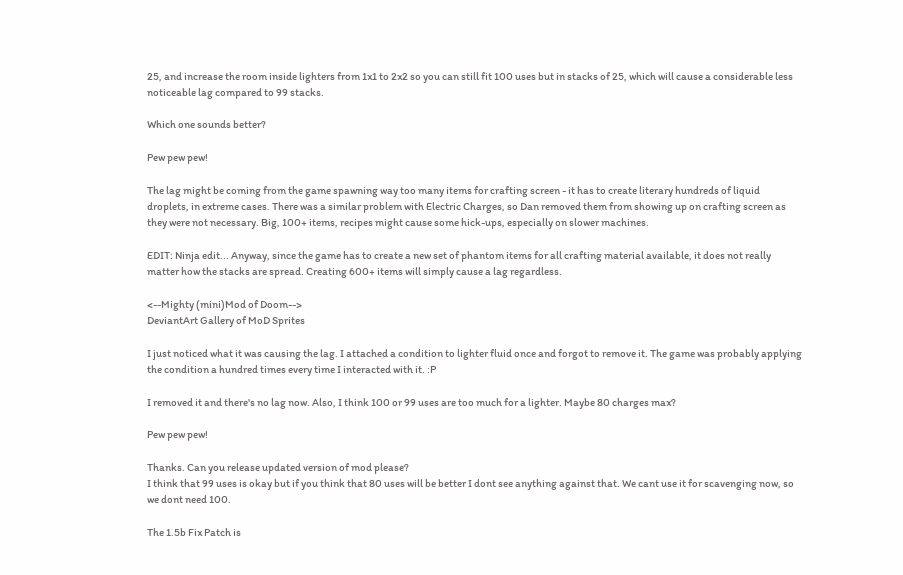25, and increase the room inside lighters from 1x1 to 2x2 so you can still fit 100 uses but in stacks of 25, which will cause a considerable less noticeable lag compared to 99 stacks.

Which one sounds better?

Pew pew pew!

The lag might be coming from the game spawning way too many items for crafting screen - it has to create literary hundreds of liquid droplets, in extreme cases. There was a similar problem with Electric Charges, so Dan removed them from showing up on crafting screen as they were not necessary. Big, 100+ items, recipes might cause some hick-ups, especially on slower machines.

EDIT: Ninja edit... Anyway, since the game has to create a new set of phantom items for all crafting material available, it does not really matter how the stacks are spread. Creating 600+ items will simply cause a lag regardless.

<--Mighty (mini)Mod of Doom-->
DeviantArt Gallery of MoD Sprites

I just noticed what it was causing the lag. I attached a condition to lighter fluid once and forgot to remove it. The game was probably applying the condition a hundred times every time I interacted with it. :P

I removed it and there's no lag now. Also, I think 100 or 99 uses are too much for a lighter. Maybe 80 charges max?

Pew pew pew!

Thanks. Can you release updated version of mod please?
I think that 99 uses is okay but if you think that 80 uses will be better I dont see anything against that. We cant use it for scavenging now, so we dont need 100.

The 1.5b Fix Patch is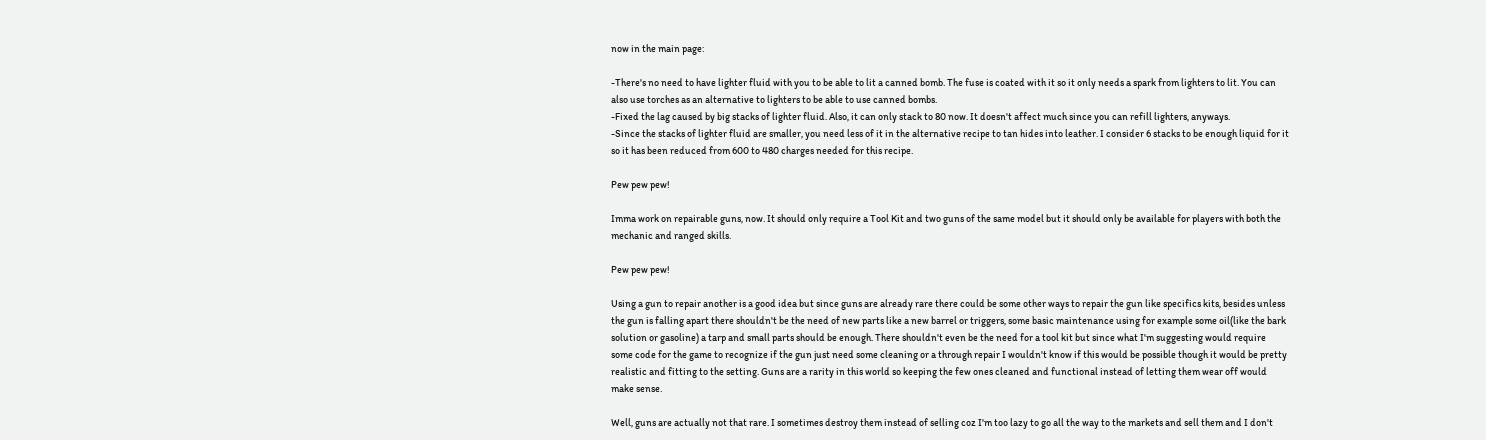now in the main page:

-There's no need to have lighter fluid with you to be able to lit a canned bomb. The fuse is coated with it so it only needs a spark from lighters to lit. You can also use torches as an alternative to lighters to be able to use canned bombs.
-Fixed the lag caused by big stacks of lighter fluid. Also, it can only stack to 80 now. It doesn't affect much since you can refill lighters, anyways.
-Since the stacks of lighter fluid are smaller, you need less of it in the alternative recipe to tan hides into leather. I consider 6 stacks to be enough liquid for it so it has been reduced from 600 to 480 charges needed for this recipe.

Pew pew pew!

Imma work on repairable guns, now. It should only require a Tool Kit and two guns of the same model but it should only be available for players with both the mechanic and ranged skills.

Pew pew pew!

Using a gun to repair another is a good idea but since guns are already rare there could be some other ways to repair the gun like specifics kits, besides unless the gun is falling apart there shouldn't be the need of new parts like a new barrel or triggers, some basic maintenance using for example some oil(like the bark solution or gasoline) a tarp and small parts should be enough. There shouldn't even be the need for a tool kit but since what I'm suggesting would require some code for the game to recognize if the gun just need some cleaning or a through repair I wouldn't know if this would be possible though it would be pretty realistic and fitting to the setting. Guns are a rarity in this world so keeping the few ones cleaned and functional instead of letting them wear off would make sense.

Well, guns are actually not that rare. I sometimes destroy them instead of selling coz I'm too lazy to go all the way to the markets and sell them and I don't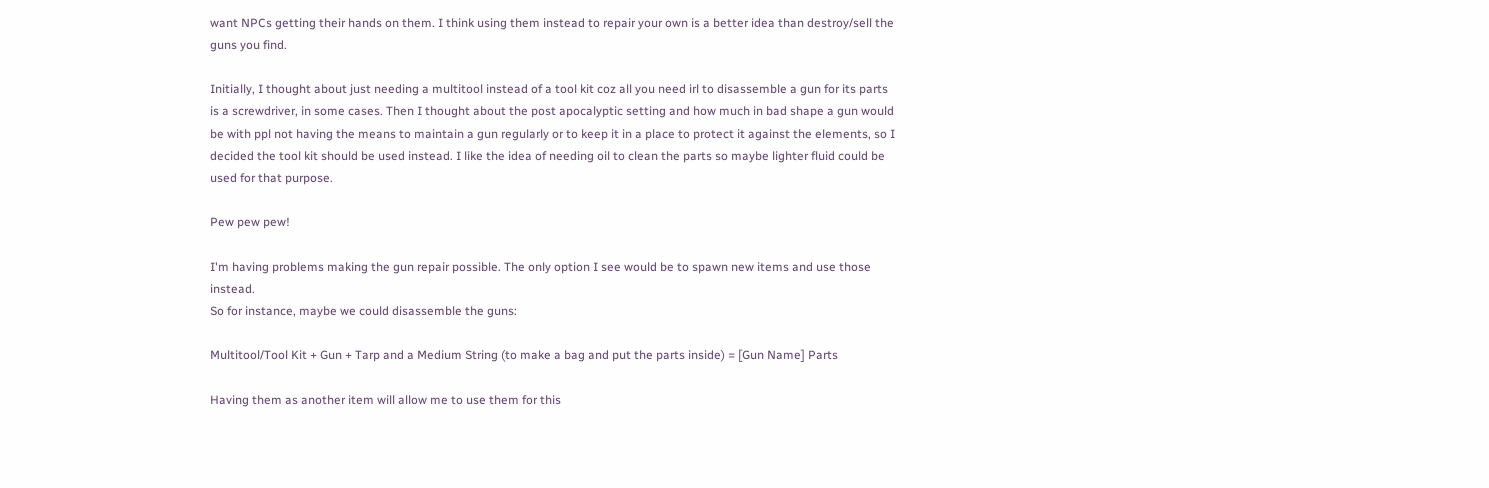want NPCs getting their hands on them. I think using them instead to repair your own is a better idea than destroy/sell the guns you find.

Initially, I thought about just needing a multitool instead of a tool kit coz all you need irl to disassemble a gun for its parts is a screwdriver, in some cases. Then I thought about the post apocalyptic setting and how much in bad shape a gun would be with ppl not having the means to maintain a gun regularly or to keep it in a place to protect it against the elements, so I decided the tool kit should be used instead. I like the idea of needing oil to clean the parts so maybe lighter fluid could be used for that purpose.

Pew pew pew!

I'm having problems making the gun repair possible. The only option I see would be to spawn new items and use those instead.
So for instance, maybe we could disassemble the guns:

Multitool/Tool Kit + Gun + Tarp and a Medium String (to make a bag and put the parts inside) = [Gun Name] Parts

Having them as another item will allow me to use them for this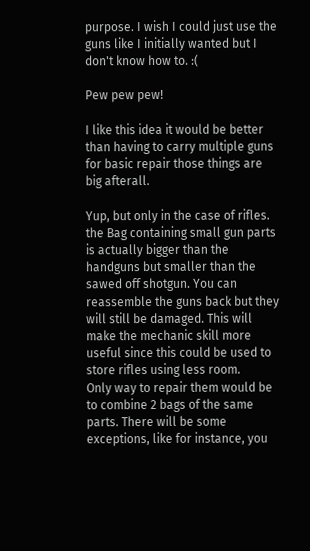purpose. I wish I could just use the guns like I initially wanted but I don't know how to. :(

Pew pew pew!

I like this idea it would be better than having to carry multiple guns for basic repair those things are big afterall.

Yup, but only in the case of rifles. the Bag containing small gun parts is actually bigger than the handguns but smaller than the sawed off shotgun. You can reassemble the guns back but they will still be damaged. This will make the mechanic skill more useful since this could be used to store rifles using less room.
Only way to repair them would be to combine 2 bags of the same parts. There will be some exceptions, like for instance, you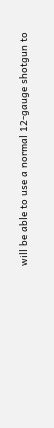will be able to use a normal 12-gauge shotgun to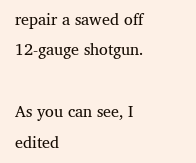repair a sawed off 12-gauge shotgun.

As you can see, I edited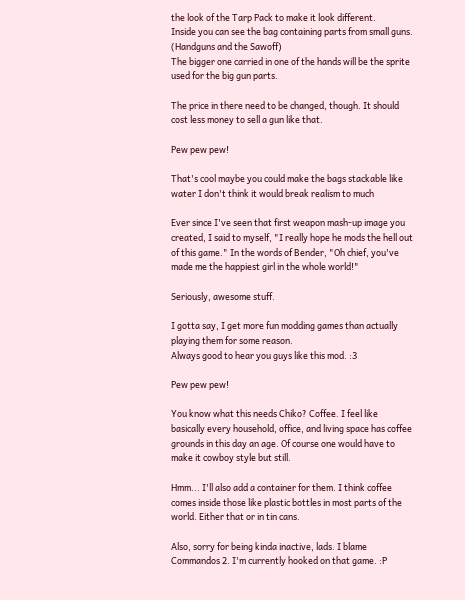the look of the Tarp Pack to make it look different.
Inside you can see the bag containing parts from small guns. (Handguns and the Sawoff)
The bigger one carried in one of the hands will be the sprite used for the big gun parts.

The price in there need to be changed, though. It should cost less money to sell a gun like that.

Pew pew pew!

That's cool maybe you could make the bags stackable like water I don't think it would break realism to much

Ever since I've seen that first weapon mash-up image you created, I said to myself, "I really hope he mods the hell out of this game." In the words of Bender, "Oh chief, you've made me the happiest girl in the whole world!"

Seriously, awesome stuff.

I gotta say, I get more fun modding games than actually playing them for some reason.
Always good to hear you guys like this mod. :3

Pew pew pew!

You know what this needs Chiko? Coffee. I feel like basically every household, office, and living space has coffee grounds in this day an age. Of course one would have to make it cowboy style but still.

Hmm... I'll also add a container for them. I think coffee comes inside those like plastic bottles in most parts of the world. Either that or in tin cans.

Also, sorry for being kinda inactive, lads. I blame Commandos 2. I'm currently hooked on that game. :P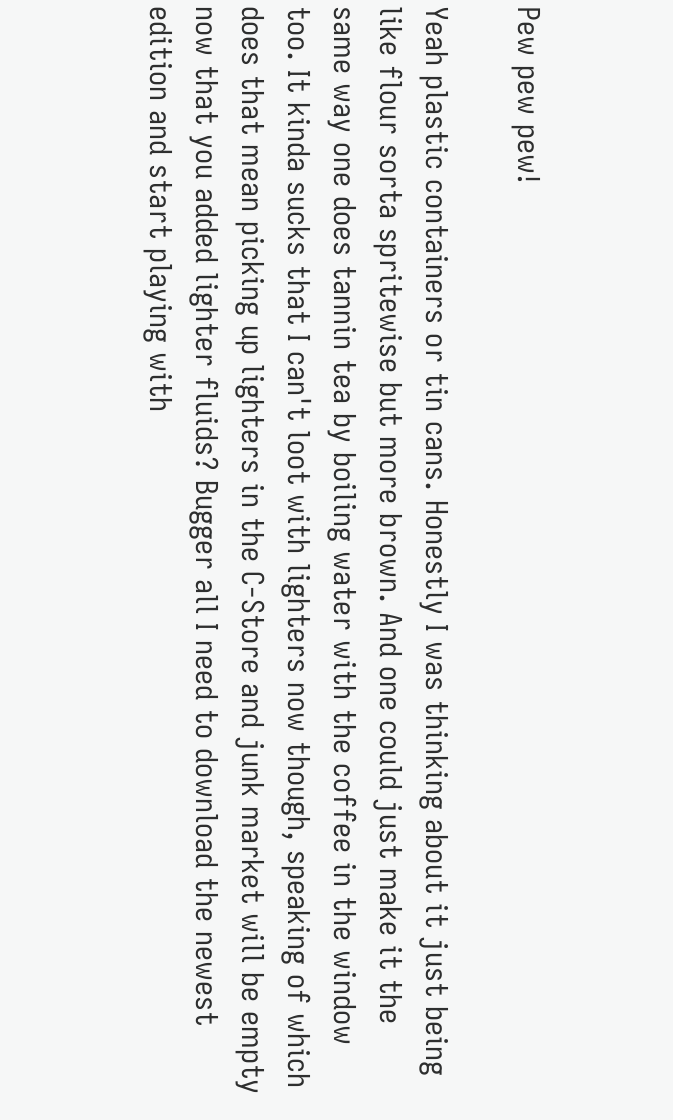Pew pew pew!

Yeah plastic containers or tin cans. Honestly I was thinking about it just being like flour sorta spritewise but more brown. And one could just make it the same way one does tannin tea by boiling water with the coffee in the window too. It kinda sucks that I can't loot with lighters now though, speaking of which does that mean picking up lighters in the C-Store and junk market will be empty now that you added lighter fluids? Bugger all I need to download the newest edition and start playing with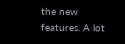the new features. A lot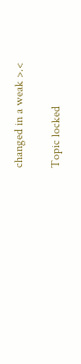changed in a weak >.<

Topic locked